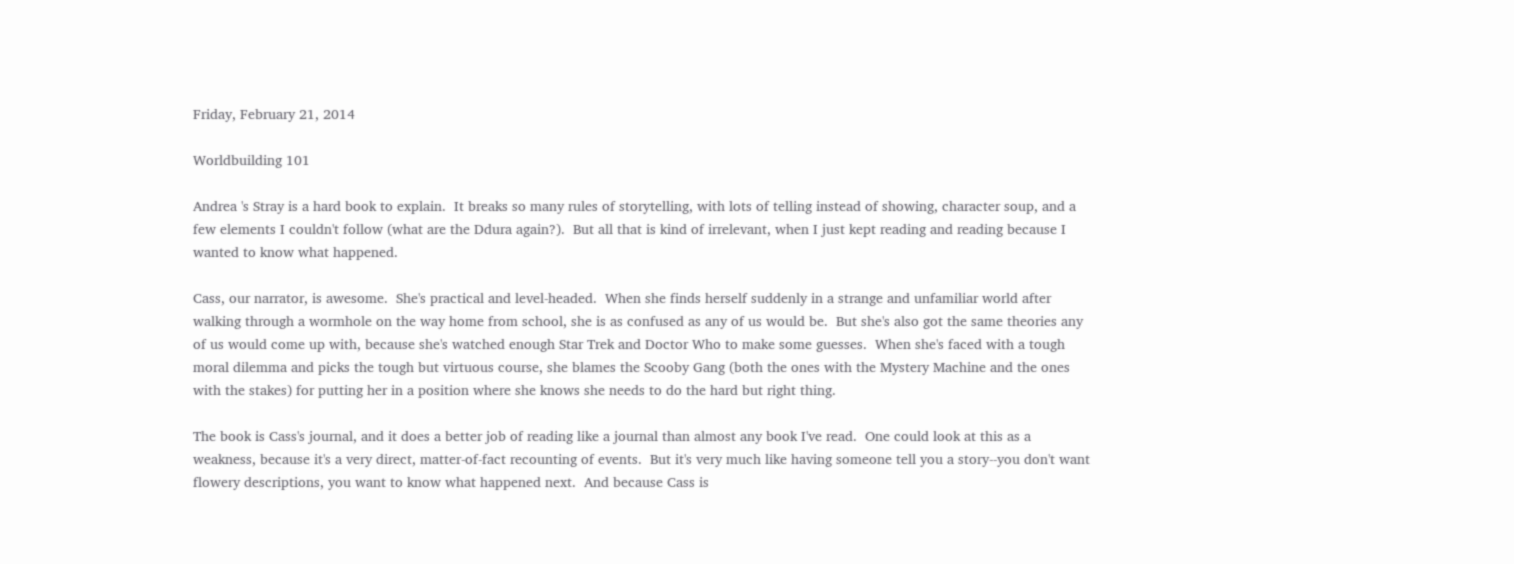Friday, February 21, 2014

Worldbuilding 101

Andrea 's Stray is a hard book to explain.  It breaks so many rules of storytelling, with lots of telling instead of showing, character soup, and a few elements I couldn't follow (what are the Ddura again?).  But all that is kind of irrelevant, when I just kept reading and reading because I wanted to know what happened.

Cass, our narrator, is awesome.  She's practical and level-headed.  When she finds herself suddenly in a strange and unfamiliar world after walking through a wormhole on the way home from school, she is as confused as any of us would be.  But she's also got the same theories any of us would come up with, because she's watched enough Star Trek and Doctor Who to make some guesses.  When she's faced with a tough moral dilemma and picks the tough but virtuous course, she blames the Scooby Gang (both the ones with the Mystery Machine and the ones with the stakes) for putting her in a position where she knows she needs to do the hard but right thing.

The book is Cass's journal, and it does a better job of reading like a journal than almost any book I've read.  One could look at this as a weakness, because it's a very direct, matter-of-fact recounting of events.  But it's very much like having someone tell you a story--you don't want flowery descriptions, you want to know what happened next.  And because Cass is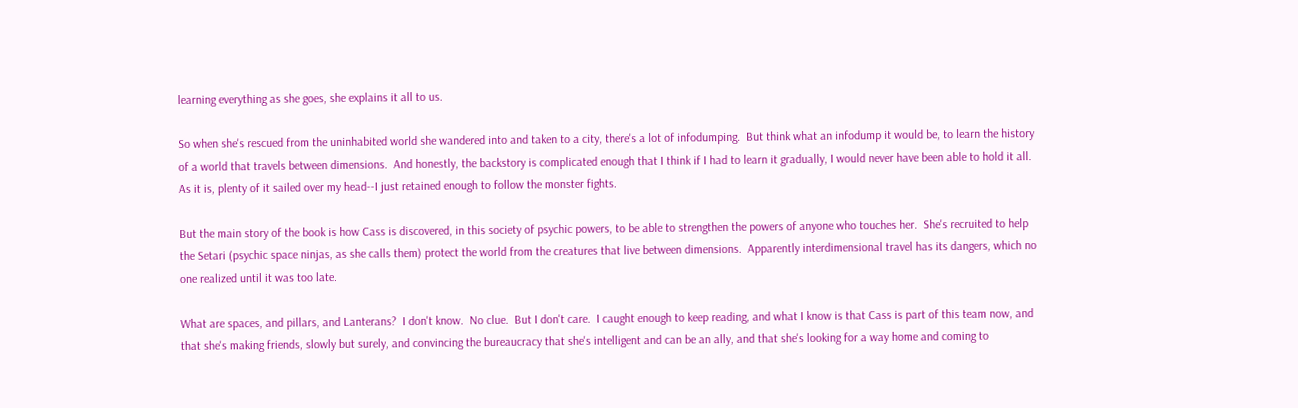learning everything as she goes, she explains it all to us.

So when she's rescued from the uninhabited world she wandered into and taken to a city, there's a lot of infodumping.  But think what an infodump it would be, to learn the history of a world that travels between dimensions.  And honestly, the backstory is complicated enough that I think if I had to learn it gradually, I would never have been able to hold it all.  As it is, plenty of it sailed over my head--I just retained enough to follow the monster fights.

But the main story of the book is how Cass is discovered, in this society of psychic powers, to be able to strengthen the powers of anyone who touches her.  She's recruited to help the Setari (psychic space ninjas, as she calls them) protect the world from the creatures that live between dimensions.  Apparently interdimensional travel has its dangers, which no one realized until it was too late.

What are spaces, and pillars, and Lanterans?  I don't know.  No clue.  But I don't care.  I caught enough to keep reading, and what I know is that Cass is part of this team now, and that she's making friends, slowly but surely, and convincing the bureaucracy that she's intelligent and can be an ally, and that she's looking for a way home and coming to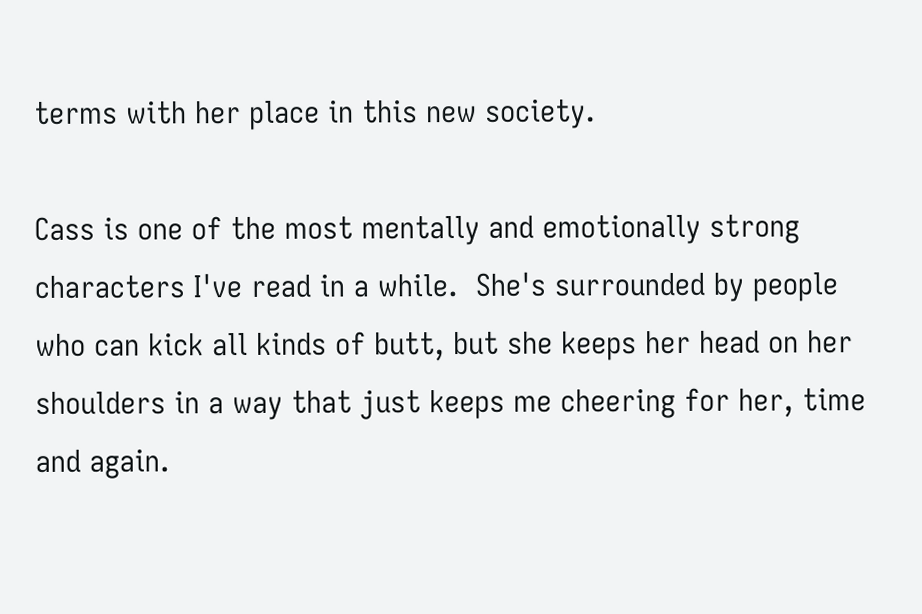terms with her place in this new society.

Cass is one of the most mentally and emotionally strong characters I've read in a while.  She's surrounded by people who can kick all kinds of butt, but she keeps her head on her shoulders in a way that just keeps me cheering for her, time and again.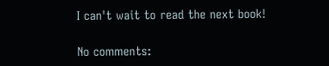I can't wait to read the next book!

No comments: